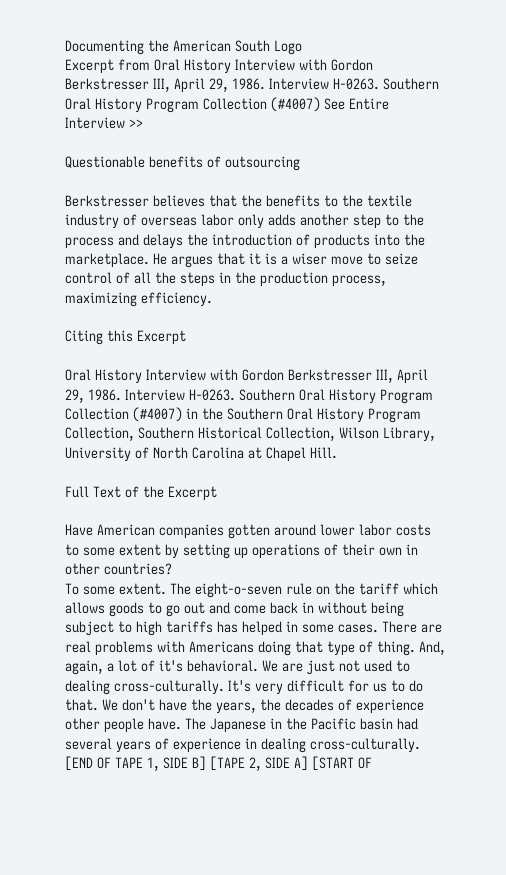Documenting the American South Logo
Excerpt from Oral History Interview with Gordon Berkstresser III, April 29, 1986. Interview H-0263. Southern Oral History Program Collection (#4007) See Entire Interview >>

Questionable benefits of outsourcing

Berkstresser believes that the benefits to the textile industry of overseas labor only adds another step to the process and delays the introduction of products into the marketplace. He argues that it is a wiser move to seize control of all the steps in the production process, maximizing efficiency.

Citing this Excerpt

Oral History Interview with Gordon Berkstresser III, April 29, 1986. Interview H-0263. Southern Oral History Program Collection (#4007) in the Southern Oral History Program Collection, Southern Historical Collection, Wilson Library, University of North Carolina at Chapel Hill.

Full Text of the Excerpt

Have American companies gotten around lower labor costs to some extent by setting up operations of their own in other countries?
To some extent. The eight-o-seven rule on the tariff which allows goods to go out and come back in without being subject to high tariffs has helped in some cases. There are real problems with Americans doing that type of thing. And, again, a lot of it's behavioral. We are just not used to dealing cross-culturally. It's very difficult for us to do that. We don't have the years, the decades of experience other people have. The Japanese in the Pacific basin had several years of experience in dealing cross-culturally. [END OF TAPE 1, SIDE B] [TAPE 2, SIDE A] [START OF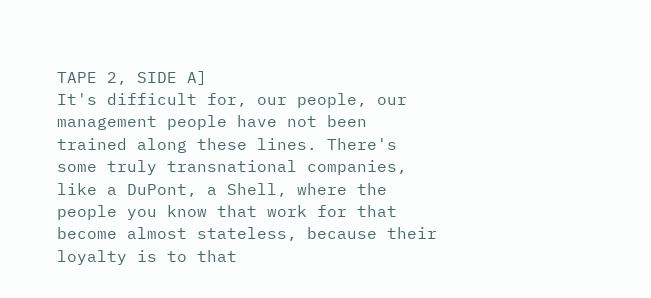TAPE 2, SIDE A]
It's difficult for, our people, our management people have not been trained along these lines. There's some truly transnational companies, like a DuPont, a Shell, where the people you know that work for that become almost stateless, because their loyalty is to that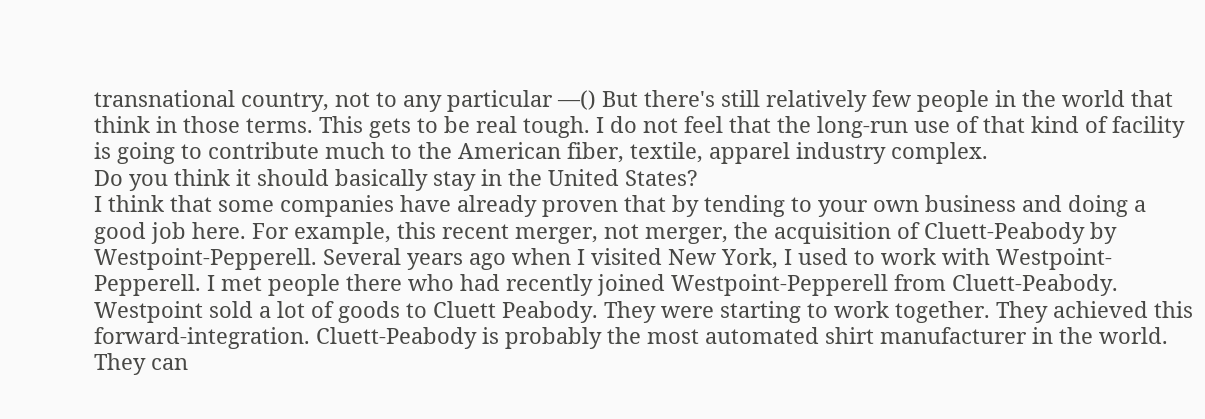transnational country, not to any particular —() But there's still relatively few people in the world that think in those terms. This gets to be real tough. I do not feel that the long-run use of that kind of facility is going to contribute much to the American fiber, textile, apparel industry complex.
Do you think it should basically stay in the United States?
I think that some companies have already proven that by tending to your own business and doing a good job here. For example, this recent merger, not merger, the acquisition of Cluett-Peabody by Westpoint-Pepperell. Several years ago when I visited New York, I used to work with Westpoint-Pepperell. I met people there who had recently joined Westpoint-Pepperell from Cluett-Peabody. Westpoint sold a lot of goods to Cluett Peabody. They were starting to work together. They achieved this forward-integration. Cluett-Peabody is probably the most automated shirt manufacturer in the world. They can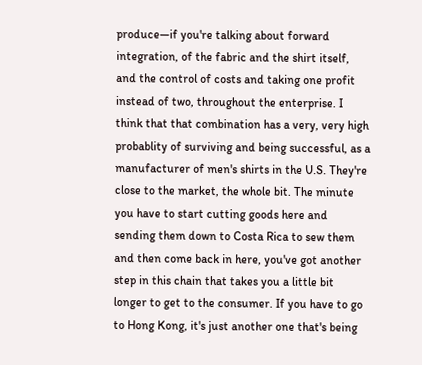produce—if you're talking about forward integration, of the fabric and the shirt itself, and the control of costs and taking one profit instead of two, throughout the enterprise. I think that that combination has a very, very high probablity of surviving and being successful, as a manufacturer of men's shirts in the U.S. They're close to the market, the whole bit. The minute you have to start cutting goods here and sending them down to Costa Rica to sew them and then come back in here, you've got another step in this chain that takes you a little bit longer to get to the consumer. If you have to go to Hong Kong, it's just another one that's being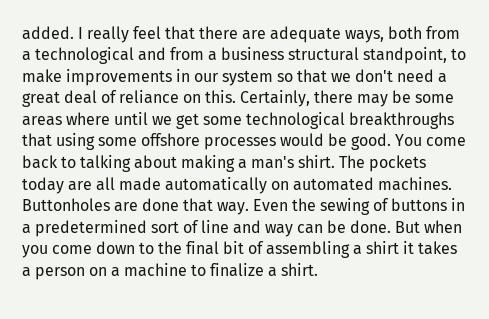added. I really feel that there are adequate ways, both from a technological and from a business structural standpoint, to make improvements in our system so that we don't need a great deal of reliance on this. Certainly, there may be some areas where until we get some technological breakthroughs that using some offshore processes would be good. You come back to talking about making a man's shirt. The pockets today are all made automatically on automated machines. Buttonholes are done that way. Even the sewing of buttons in a predetermined sort of line and way can be done. But when you come down to the final bit of assembling a shirt it takes a person on a machine to finalize a shirt.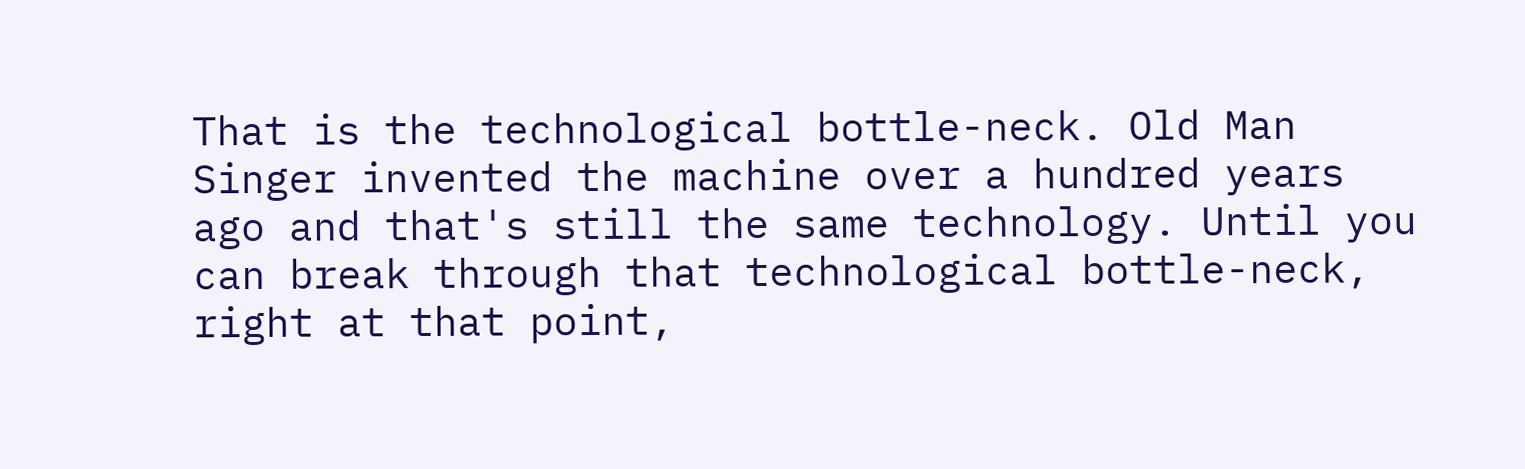That is the technological bottle-neck. Old Man Singer invented the machine over a hundred years ago and that's still the same technology. Until you can break through that technological bottle-neck, right at that point,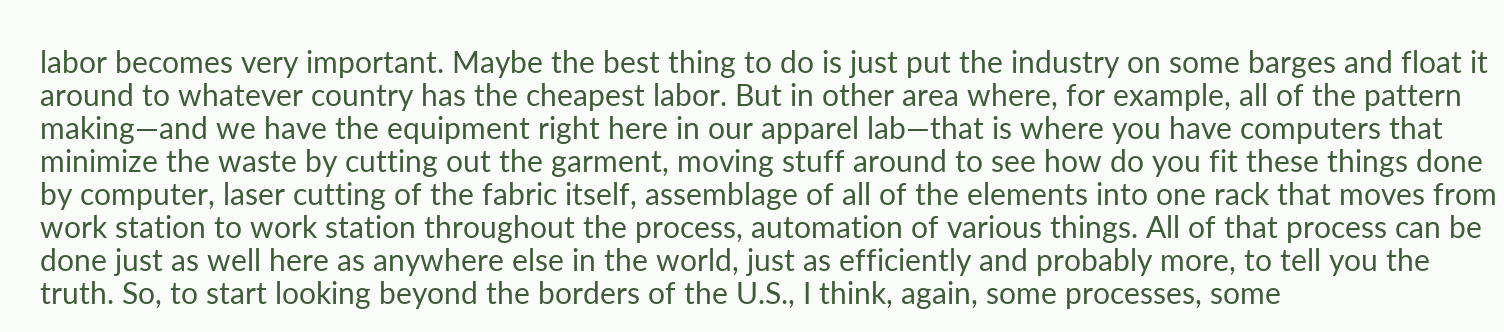labor becomes very important. Maybe the best thing to do is just put the industry on some barges and float it around to whatever country has the cheapest labor. But in other area where, for example, all of the pattern making—and we have the equipment right here in our apparel lab—that is where you have computers that minimize the waste by cutting out the garment, moving stuff around to see how do you fit these things done by computer, laser cutting of the fabric itself, assemblage of all of the elements into one rack that moves from work station to work station throughout the process, automation of various things. All of that process can be done just as well here as anywhere else in the world, just as efficiently and probably more, to tell you the truth. So, to start looking beyond the borders of the U.S., I think, again, some processes, some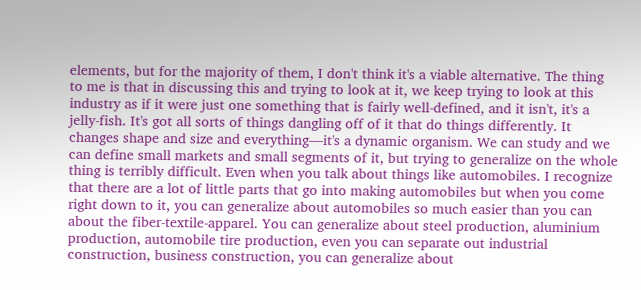elements, but for the majority of them, I don't think it's a viable alternative. The thing to me is that in discussing this and trying to look at it, we keep trying to look at this industry as if it were just one something that is fairly well-defined, and it isn't, it's a jelly-fish. It's got all sorts of things dangling off of it that do things differently. It changes shape and size and everything—it's a dynamic organism. We can study and we can define small markets and small segments of it, but trying to generalize on the whole thing is terribly difficult. Even when you talk about things like automobiles. I recognize that there are a lot of little parts that go into making automobiles but when you come right down to it, you can generalize about automobiles so much easier than you can about the fiber-textile-apparel. You can generalize about steel production, aluminium production, automobile tire production, even you can separate out industrial construction, business construction, you can generalize about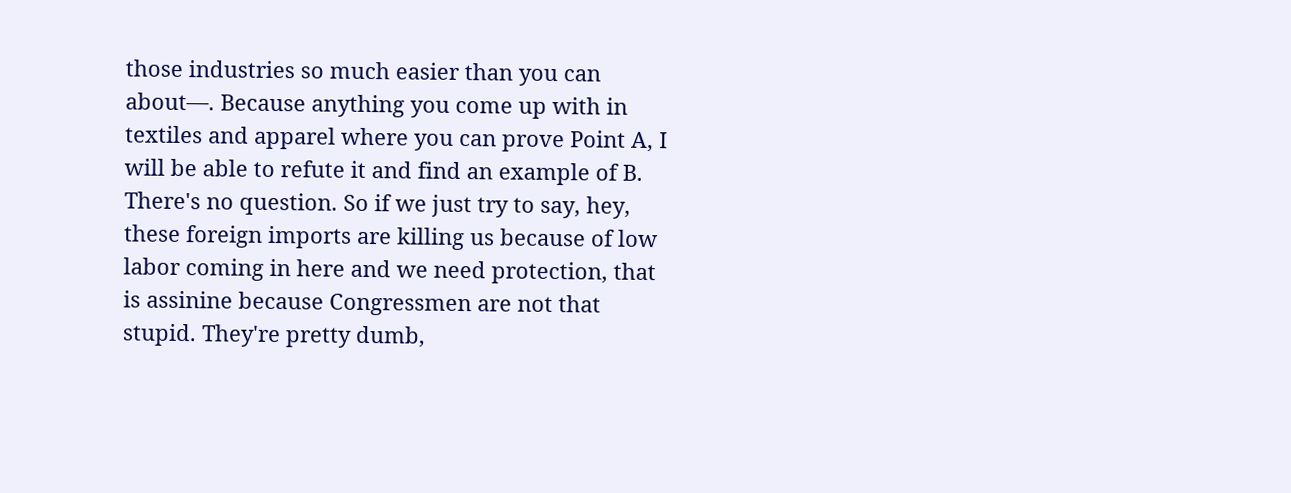those industries so much easier than you can about—. Because anything you come up with in textiles and apparel where you can prove Point A, I will be able to refute it and find an example of B. There's no question. So if we just try to say, hey, these foreign imports are killing us because of low labor coming in here and we need protection, that is assinine because Congressmen are not that stupid. They're pretty dumb,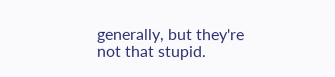generally, but they're not that stupid.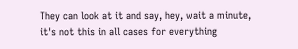They can look at it and say, hey, wait a minute, it's not this in all cases for everything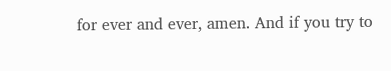for ever and ever, amen. And if you try to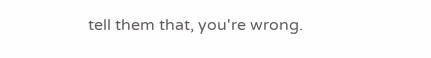tell them that, you're wrong.